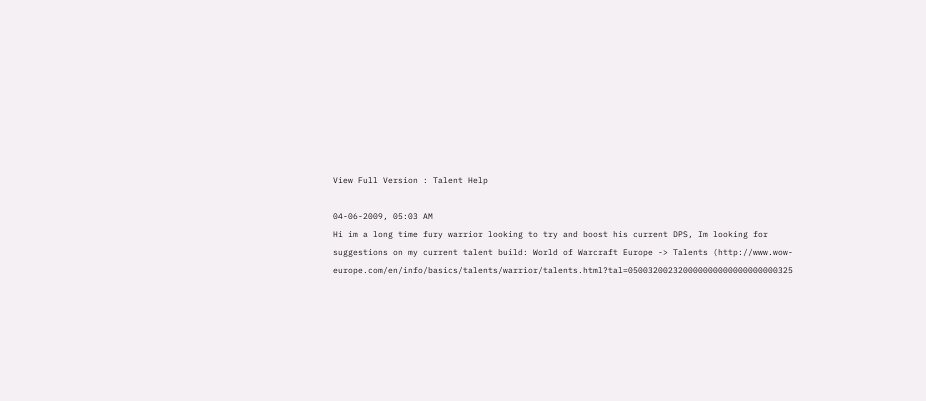View Full Version : Talent Help

04-06-2009, 05:03 AM
Hi im a long time fury warrior looking to try and boost his current DPS, Im looking for suggestions on my current talent build: World of Warcraft Europe -> Talents (http://www.wow-europe.com/en/info/basics/talents/warrior/talents.html?tal=050032002320000000000000000000325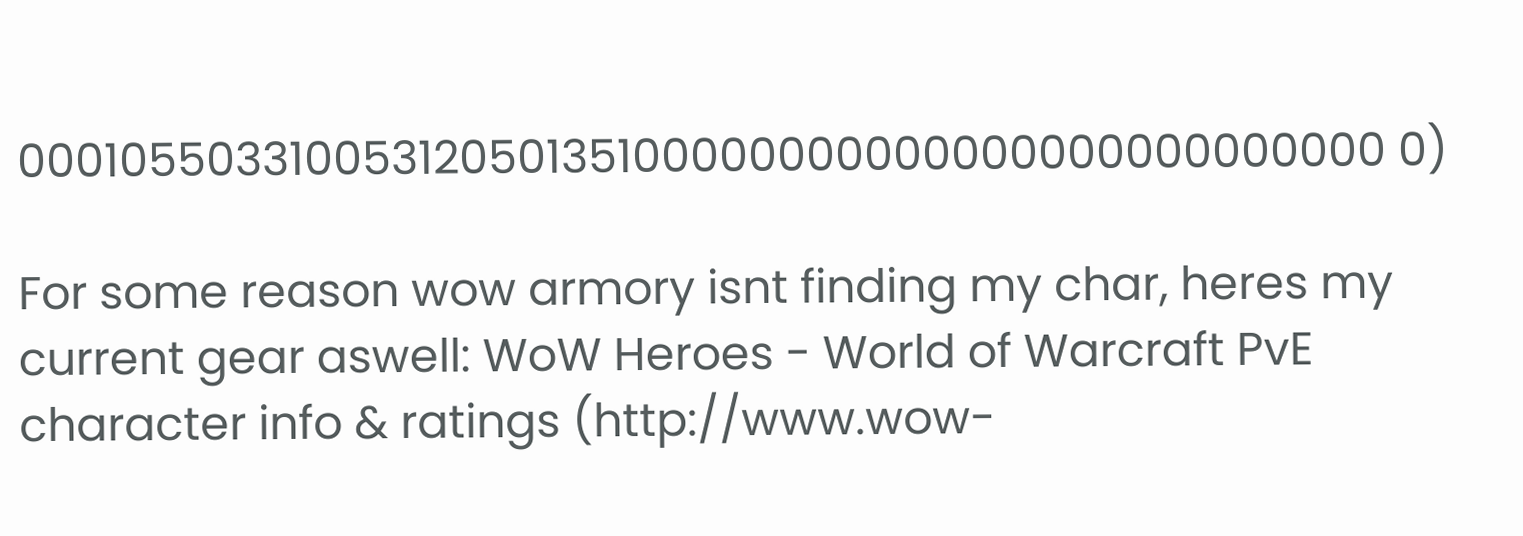00010550331005312050135100000000000000000000000000 0)

For some reason wow armory isnt finding my char, heres my current gear aswell: WoW Heroes - World of Warcraft PvE character info & ratings (http://www.wow-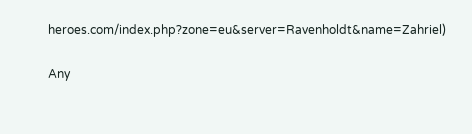heroes.com/index.php?zone=eu&server=Ravenholdt&name=Zahriel)

Any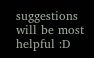suggestions will be most helpful :D